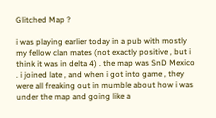Glitched Map ?

i was playing earlier today in a pub with mostly my fellow clan mates (not exactly positive , but i think it was in delta 4) . the map was SnD Mexico . i joined late , and when i got into game , they were all freaking out in mumble about how i was under the map and going like a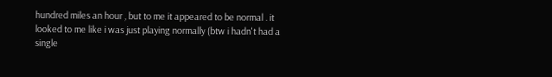hundred miles an hour , but to me it appeared to be normal . it looked to me like i was just playing normally (btw i hadn't had a single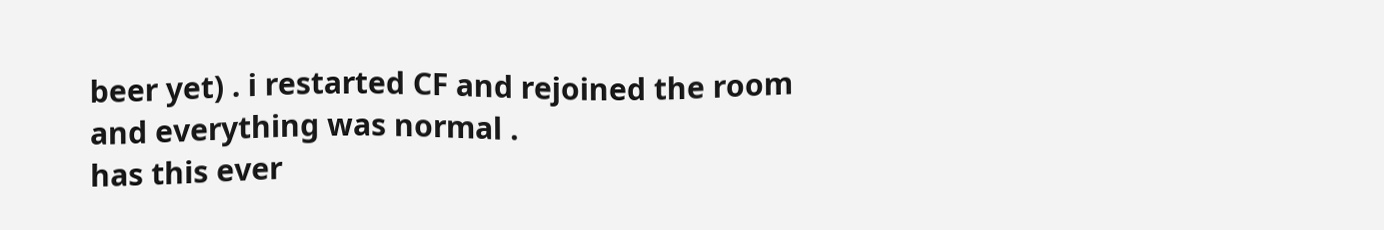beer yet) . i restarted CF and rejoined the room and everything was normal .
has this ever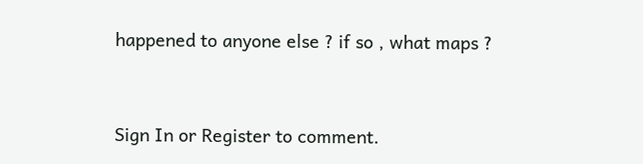happened to anyone else ? if so , what maps ?


Sign In or Register to comment.